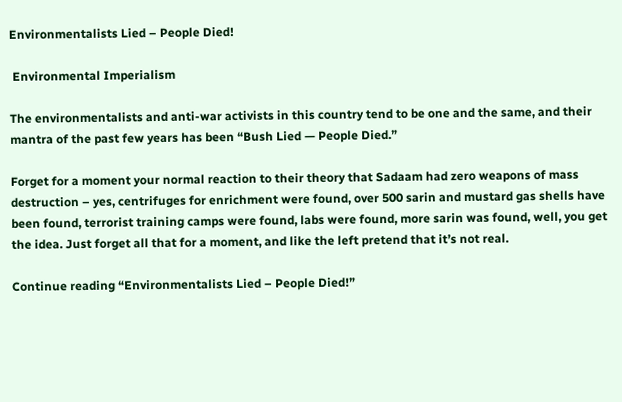Environmentalists Lied – People Died!

 Environmental Imperialism

The environmentalists and anti-war activists in this country tend to be one and the same, and their mantra of the past few years has been “Bush Lied — People Died.”

Forget for a moment your normal reaction to their theory that Sadaam had zero weapons of mass destruction – yes, centrifuges for enrichment were found, over 500 sarin and mustard gas shells have been found, terrorist training camps were found, labs were found, more sarin was found, well, you get the idea. Just forget all that for a moment, and like the left pretend that it’s not real.

Continue reading “Environmentalists Lied – People Died!”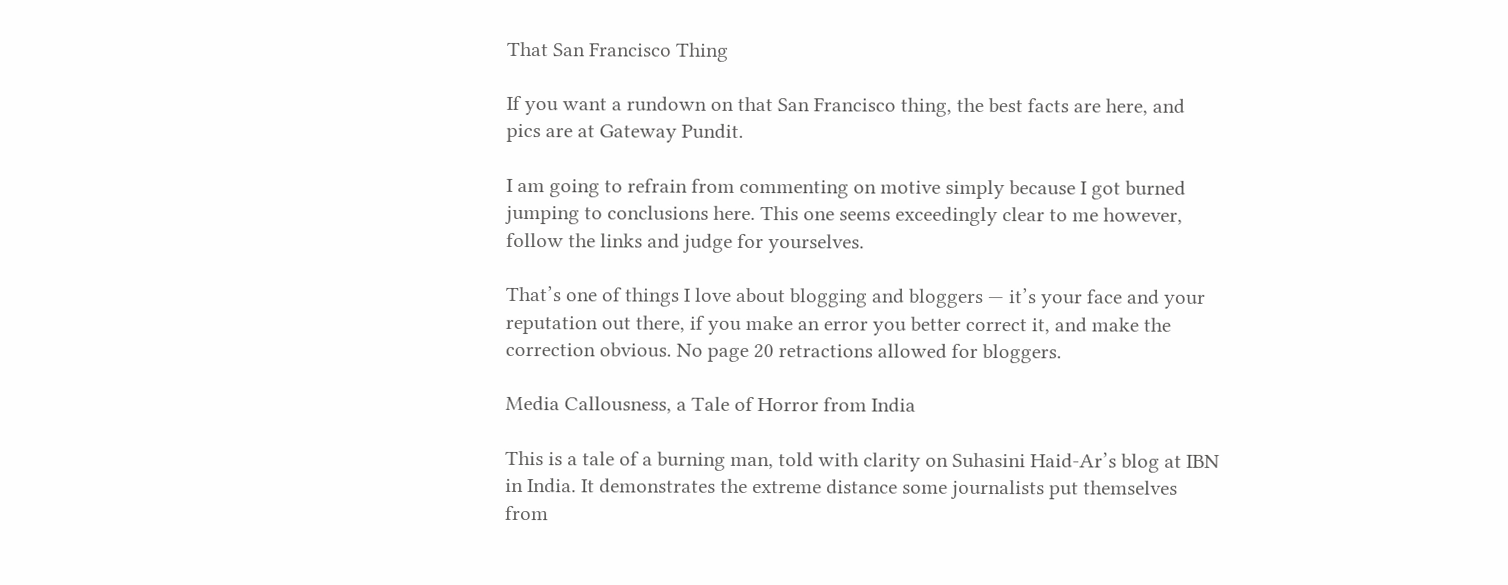That San Francisco Thing

If you want a rundown on that San Francisco thing, the best facts are here, and pics are at Gateway Pundit.

I am going to refrain from commenting on motive simply because I got burned jumping to conclusions here. This one seems exceedingly clear to me however, follow the links and judge for yourselves.

That’s one of things I love about blogging and bloggers — it’s your face and your reputation out there, if you make an error you better correct it, and make the correction obvious. No page 20 retractions allowed for bloggers.

Media Callousness, a Tale of Horror from India

This is a tale of a burning man, told with clarity on Suhasini Haid-Ar’s blog at IBN in India. It demonstrates the extreme distance some journalists put themselves from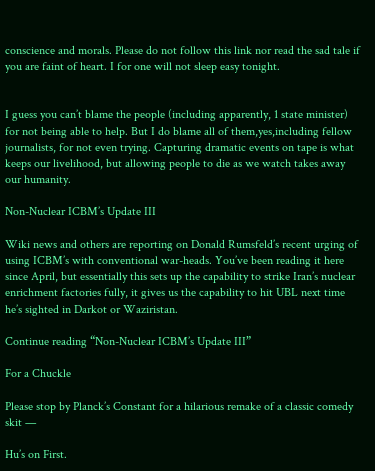conscience and morals. Please do not follow this link nor read the sad tale if you are faint of heart. I for one will not sleep easy tonight.


I guess you can’t blame the people (including apparently, 1 state minister) for not being able to help. But I do blame all of them,yes,including fellow journalists, for not even trying. Capturing dramatic events on tape is what keeps our livelihood, but allowing people to die as we watch takes away our humanity.

Non-Nuclear ICBM’s Update III

Wiki news and others are reporting on Donald Rumsfeld’s recent urging of using ICBM’s with conventional war-heads. You’ve been reading it here since April, but essentially this sets up the capability to strike Iran’s nuclear enrichment factories fully, it gives us the capability to hit UBL next time he’s sighted in Darkot or Waziristan.

Continue reading “Non-Nuclear ICBM’s Update III”

For a Chuckle

Please stop by Planck’s Constant for a hilarious remake of a classic comedy skit —

Hu’s on First.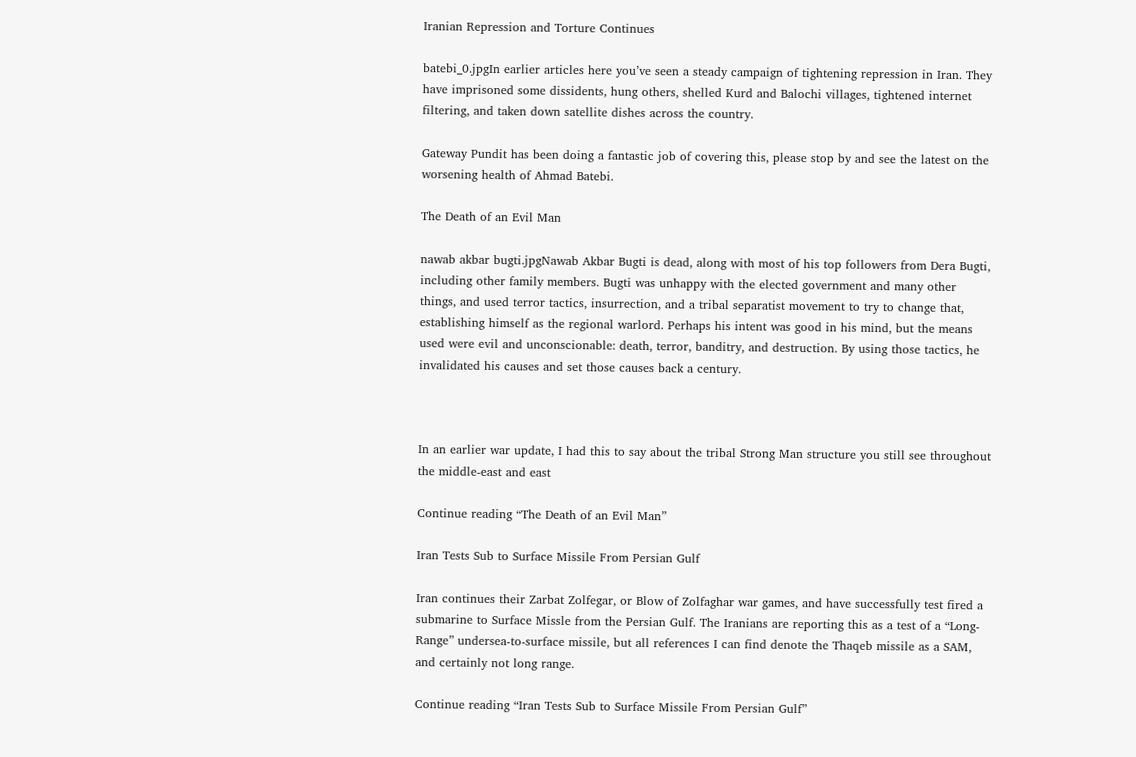Iranian Repression and Torture Continues

batebi_0.jpgIn earlier articles here you’ve seen a steady campaign of tightening repression in Iran. They have imprisoned some dissidents, hung others, shelled Kurd and Balochi villages, tightened internet filtering, and taken down satellite dishes across the country.

Gateway Pundit has been doing a fantastic job of covering this, please stop by and see the latest on the worsening health of Ahmad Batebi.

The Death of an Evil Man

nawab akbar bugti.jpgNawab Akbar Bugti is dead, along with most of his top followers from Dera Bugti, including other family members. Bugti was unhappy with the elected government and many other things, and used terror tactics, insurrection, and a tribal separatist movement to try to change that, establishing himself as the regional warlord. Perhaps his intent was good in his mind, but the means used were evil and unconscionable: death, terror, banditry, and destruction. By using those tactics, he invalidated his causes and set those causes back a century.



In an earlier war update, I had this to say about the tribal Strong Man structure you still see throughout the middle-east and east

Continue reading “The Death of an Evil Man”

Iran Tests Sub to Surface Missile From Persian Gulf

Iran continues their Zarbat Zolfegar, or Blow of Zolfaghar war games, and have successfully test fired a submarine to Surface Missle from the Persian Gulf. The Iranians are reporting this as a test of a “Long-Range” undersea-to-surface missile, but all references I can find denote the Thaqeb missile as a SAM, and certainly not long range.

Continue reading “Iran Tests Sub to Surface Missile From Persian Gulf”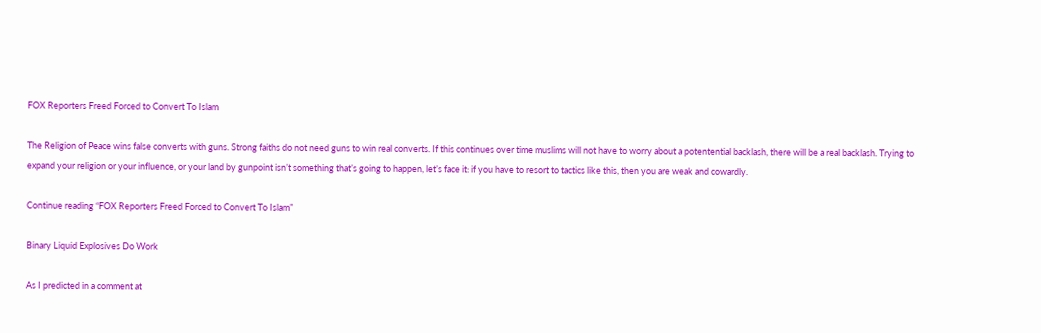FOX Reporters Freed Forced to Convert To Islam

The Religion of Peace wins false converts with guns. Strong faiths do not need guns to win real converts. If this continues over time muslims will not have to worry about a potentential backlash, there will be a real backlash. Trying to expand your religion or your influence, or your land by gunpoint isn’t something that’s going to happen, let’s face it: if you have to resort to tactics like this, then you are weak and cowardly.

Continue reading “FOX Reporters Freed Forced to Convert To Islam”

Binary Liquid Explosives Do Work

As I predicted in a comment at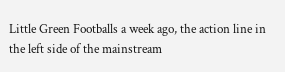Little Green Footballs a week ago, the action line in the left side of the mainstream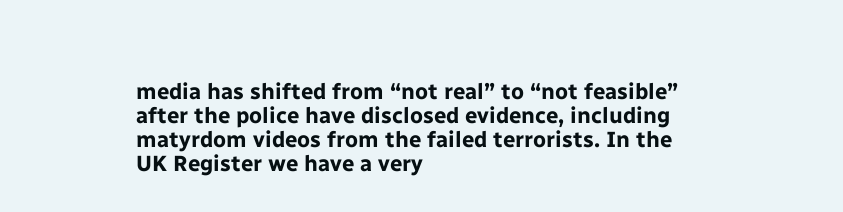media has shifted from “not real” to “not feasible” after the police have disclosed evidence, including matyrdom videos from the failed terrorists. In the UK Register we have a very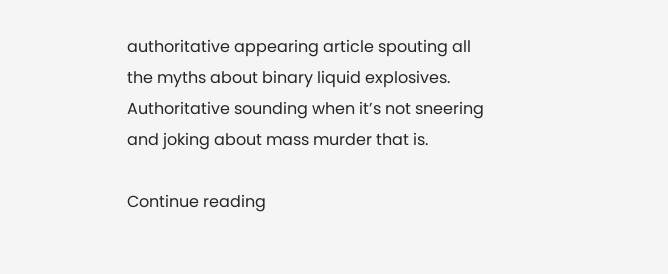authoritative appearing article spouting all the myths about binary liquid explosives. Authoritative sounding when it’s not sneering and joking about mass murder that is.

Continue reading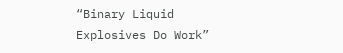“Binary Liquid Explosives Do Work”